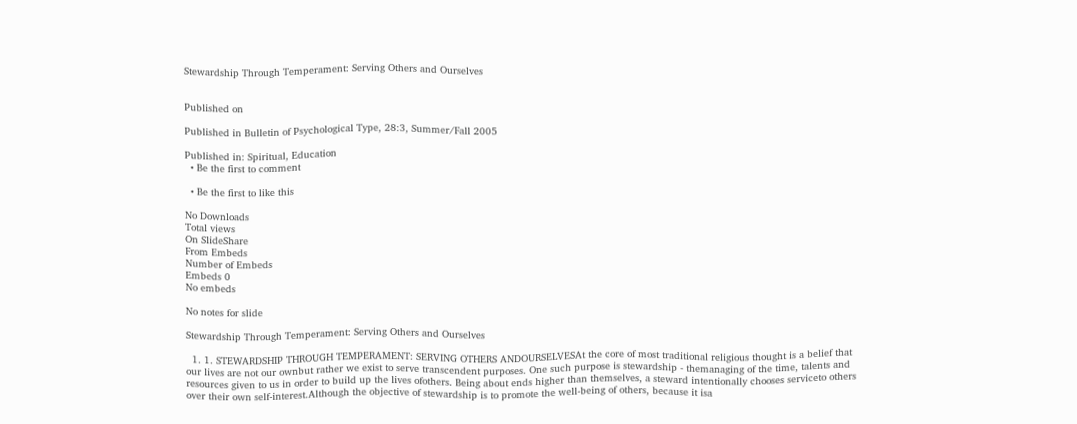Stewardship Through Temperament: Serving Others and Ourselves


Published on

Published in Bulletin of Psychological Type, 28:3, Summer/Fall 2005

Published in: Spiritual, Education
  • Be the first to comment

  • Be the first to like this

No Downloads
Total views
On SlideShare
From Embeds
Number of Embeds
Embeds 0
No embeds

No notes for slide

Stewardship Through Temperament: Serving Others and Ourselves

  1. 1. STEWARDSHIP THROUGH TEMPERAMENT: SERVING OTHERS ANDOURSELVESAt the core of most traditional religious thought is a belief that our lives are not our ownbut rather we exist to serve transcendent purposes. One such purpose is stewardship - themanaging of the time, talents and resources given to us in order to build up the lives ofothers. Being about ends higher than themselves, a steward intentionally chooses serviceto others over their own self-interest.Although the objective of stewardship is to promote the well-being of others, because it isa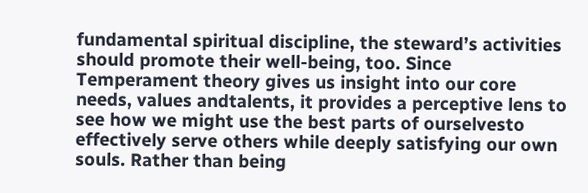fundamental spiritual discipline, the steward’s activities should promote their well-being, too. Since Temperament theory gives us insight into our core needs, values andtalents, it provides a perceptive lens to see how we might use the best parts of ourselvesto effectively serve others while deeply satisfying our own souls. Rather than being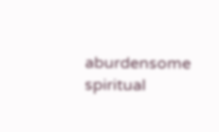aburdensome spiritual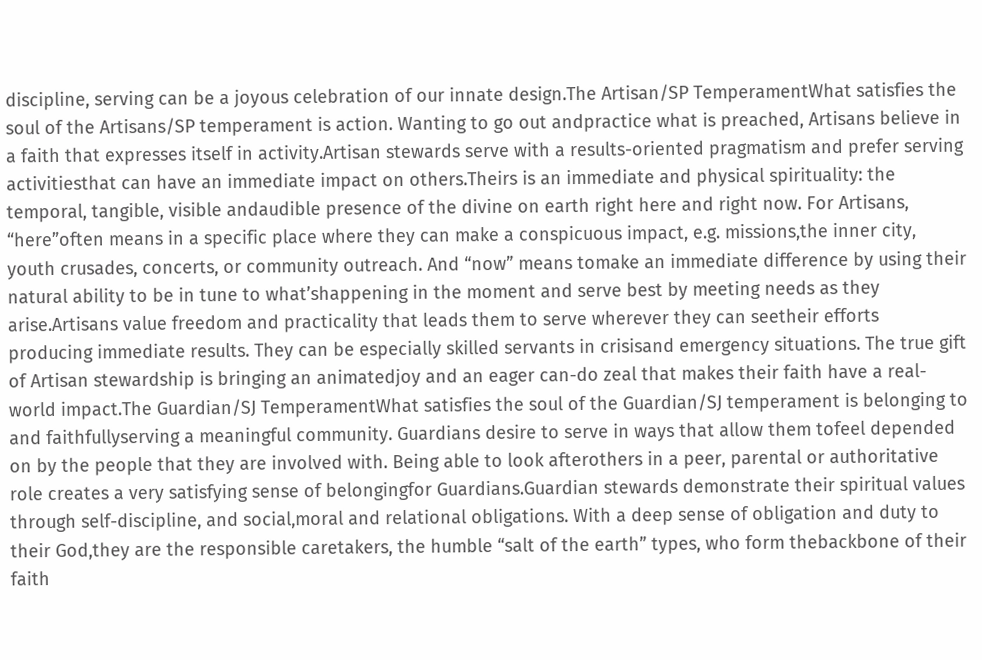discipline, serving can be a joyous celebration of our innate design.The Artisan/SP TemperamentWhat satisfies the soul of the Artisans/SP temperament is action. Wanting to go out andpractice what is preached, Artisans believe in a faith that expresses itself in activity.Artisan stewards serve with a results-oriented pragmatism and prefer serving activitiesthat can have an immediate impact on others.Theirs is an immediate and physical spirituality: the temporal, tangible, visible andaudible presence of the divine on earth right here and right now. For Artisans, “here”often means in a specific place where they can make a conspicuous impact, e.g. missions,the inner city, youth crusades, concerts, or community outreach. And “now” means tomake an immediate difference by using their natural ability to be in tune to what’shappening in the moment and serve best by meeting needs as they arise.Artisans value freedom and practicality that leads them to serve wherever they can seetheir efforts producing immediate results. They can be especially skilled servants in crisisand emergency situations. The true gift of Artisan stewardship is bringing an animatedjoy and an eager can-do zeal that makes their faith have a real-world impact.The Guardian/SJ TemperamentWhat satisfies the soul of the Guardian/SJ temperament is belonging to and faithfullyserving a meaningful community. Guardians desire to serve in ways that allow them tofeel depended on by the people that they are involved with. Being able to look afterothers in a peer, parental or authoritative role creates a very satisfying sense of belongingfor Guardians.Guardian stewards demonstrate their spiritual values through self-discipline, and social,moral and relational obligations. With a deep sense of obligation and duty to their God,they are the responsible caretakers, the humble “salt of the earth” types, who form thebackbone of their faith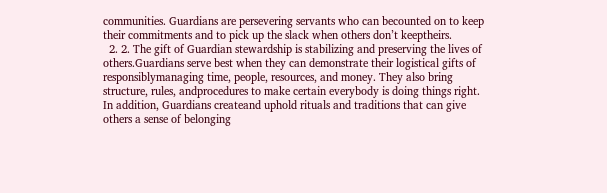communities. Guardians are persevering servants who can becounted on to keep their commitments and to pick up the slack when others don’t keeptheirs.
  2. 2. The gift of Guardian stewardship is stabilizing and preserving the lives of others.Guardians serve best when they can demonstrate their logistical gifts of responsiblymanaging time, people, resources, and money. They also bring structure, rules, andprocedures to make certain everybody is doing things right. In addition, Guardians createand uphold rituals and traditions that can give others a sense of belonging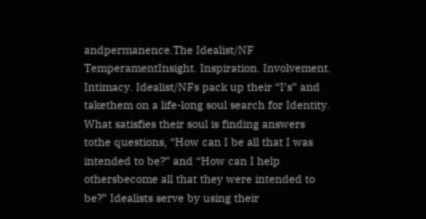andpermanence.The Idealist/NF TemperamentInsight. Inspiration. Involvement. Intimacy. Idealist/NFs pack up their “I’s” and takethem on a life-long soul search for Identity. What satisfies their soul is finding answers tothe questions, “How can I be all that I was intended to be?” and “How can I help othersbecome all that they were intended to be?” Idealists serve by using their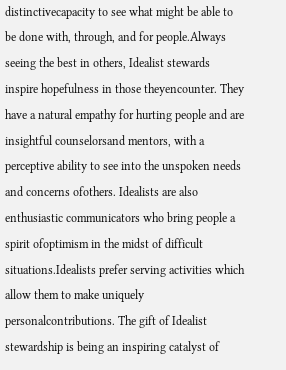distinctivecapacity to see what might be able to be done with, through, and for people.Always seeing the best in others, Idealist stewards inspire hopefulness in those theyencounter. They have a natural empathy for hurting people and are insightful counselorsand mentors, with a perceptive ability to see into the unspoken needs and concerns ofothers. Idealists are also enthusiastic communicators who bring people a spirit ofoptimism in the midst of difficult situations.Idealists prefer serving activities which allow them to make uniquely personalcontributions. The gift of Idealist stewardship is being an inspiring catalyst of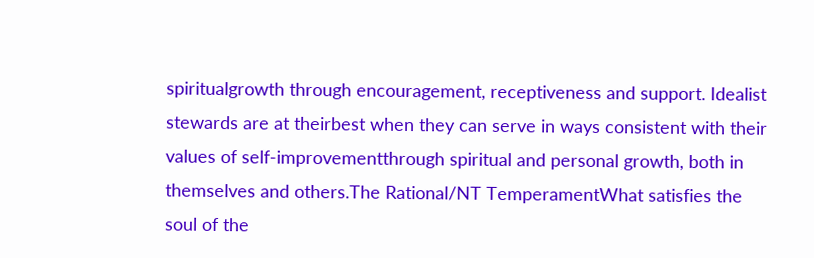spiritualgrowth through encouragement, receptiveness and support. Idealist stewards are at theirbest when they can serve in ways consistent with their values of self-improvementthrough spiritual and personal growth, both in themselves and others.The Rational/NT TemperamentWhat satisfies the soul of the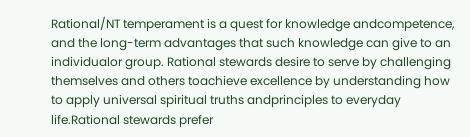Rational/NT temperament is a quest for knowledge andcompetence, and the long-term advantages that such knowledge can give to an individualor group. Rational stewards desire to serve by challenging themselves and others toachieve excellence by understanding how to apply universal spiritual truths andprinciples to everyday life.Rational stewards prefer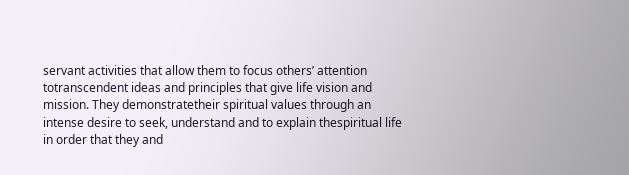servant activities that allow them to focus others’ attention totranscendent ideas and principles that give life vision and mission. They demonstratetheir spiritual values through an intense desire to seek, understand and to explain thespiritual life in order that they and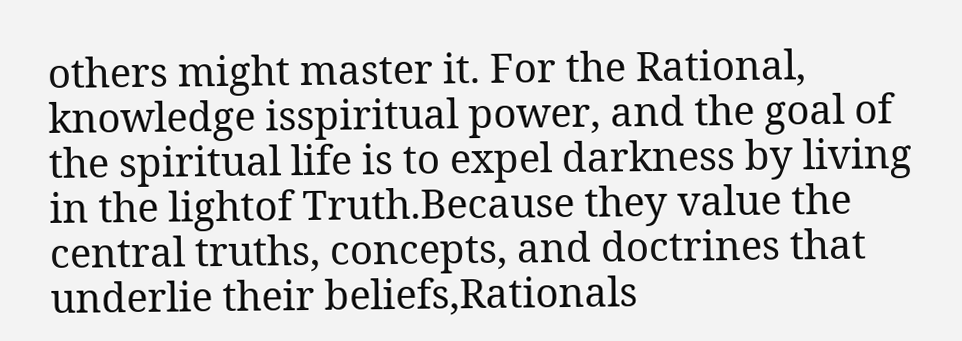others might master it. For the Rational, knowledge isspiritual power, and the goal of the spiritual life is to expel darkness by living in the lightof Truth.Because they value the central truths, concepts, and doctrines that underlie their beliefs,Rationals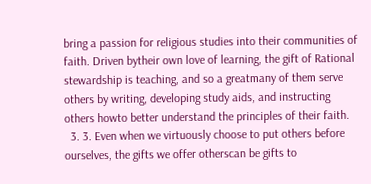bring a passion for religious studies into their communities of faith. Driven bytheir own love of learning, the gift of Rational stewardship is teaching, and so a greatmany of them serve others by writing, developing study aids, and instructing others howto better understand the principles of their faith.
  3. 3. Even when we virtuously choose to put others before ourselves, the gifts we offer otherscan be gifts to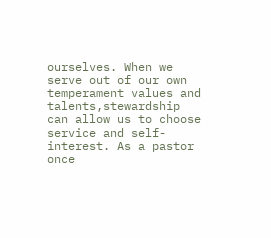ourselves. When we serve out of our own temperament values and talents,stewardship can allow us to choose service and self-interest. As a pastor once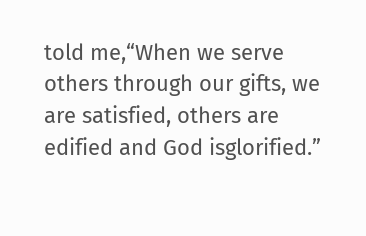told me,“When we serve others through our gifts, we are satisfied, others are edified and God isglorified.”